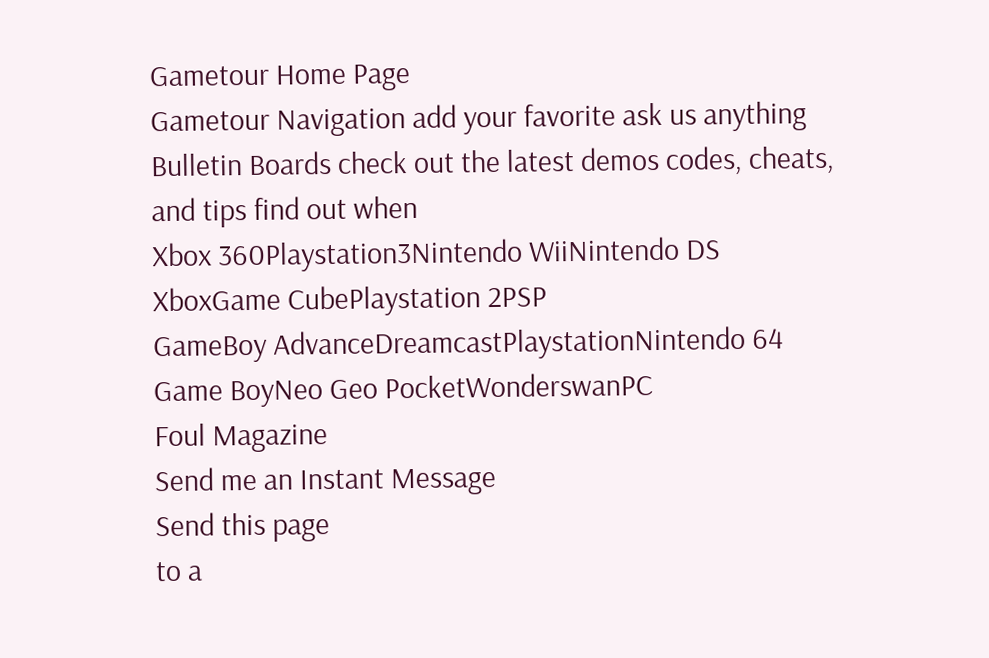Gametour Home Page
Gametour Navigation add your favorite ask us anything Bulletin Boards check out the latest demos codes, cheats, and tips find out when
Xbox 360Playstation3Nintendo WiiNintendo DS
XboxGame CubePlaystation 2PSP
GameBoy AdvanceDreamcastPlaystationNintendo 64
Game BoyNeo Geo PocketWonderswanPC
Foul Magazine
Send me an Instant Message
Send this page
to a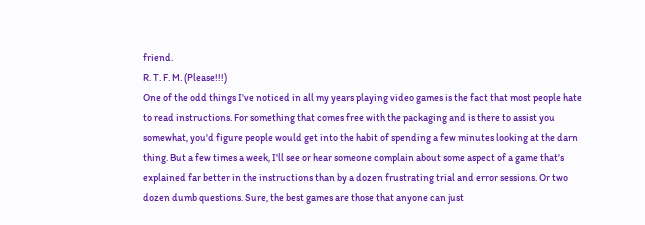friend.
R. T. F. M. (Please!!!)
One of the odd things I've noticed in all my years playing video games is the fact that most people hate to read instructions. For something that comes free with the packaging and is there to assist you somewhat, you'd figure people would get into the habit of spending a few minutes looking at the darn thing. But a few times a week, I'll see or hear someone complain about some aspect of a game that's explained far better in the instructions than by a dozen frustrating trial and error sessions. Or two dozen dumb questions. Sure, the best games are those that anyone can just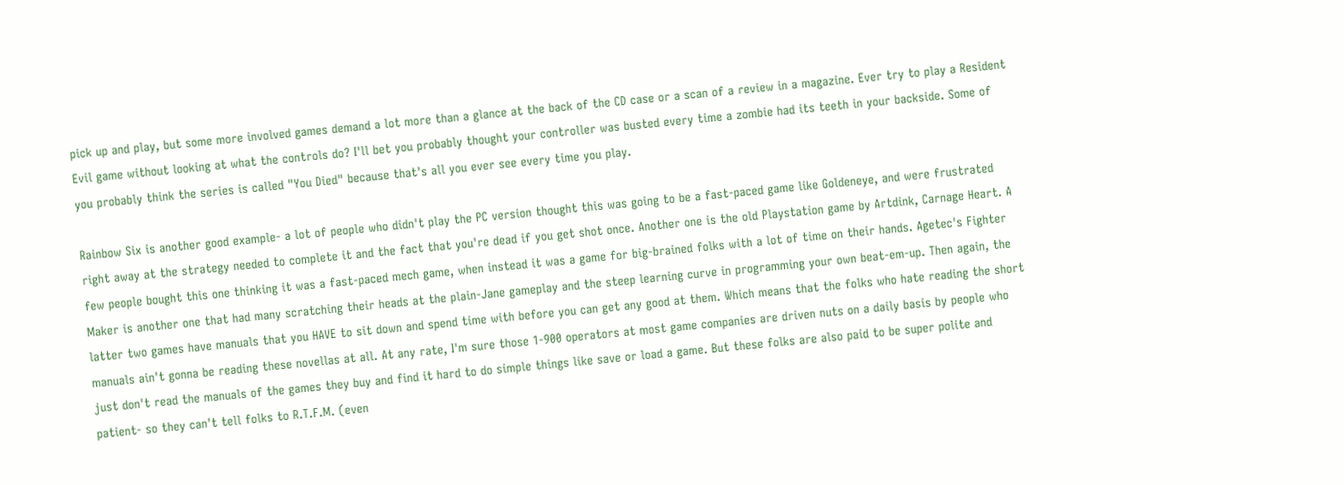pick up and play, but some more involved games demand a lot more than a glance at the back of the CD case or a scan of a review in a magazine. Ever try to play a Resident Evil game without looking at what the controls do? I'll bet you probably thought your controller was busted every time a zombie had its teeth in your backside. Some of you probably think the series is called "You Died" because that's all you ever see every time you play.

Rainbow Six is another good example- a lot of people who didn't play the PC version thought this was going to be a fast-paced game like Goldeneye, and were frustrated right away at the strategy needed to complete it and the fact that you're dead if you get shot once. Another one is the old Playstation game by Artdink, Carnage Heart. A few people bought this one thinking it was a fast-paced mech game, when instead it was a game for big-brained folks with a lot of time on their hands. Agetec's Fighter Maker is another one that had many scratching their heads at the plain-Jane gameplay and the steep learning curve in programming your own beat-em-up. Then again, the latter two games have manuals that you HAVE to sit down and spend time with before you can get any good at them. Which means that the folks who hate reading the short manuals ain't gonna be reading these novellas at all. At any rate, I'm sure those 1-900 operators at most game companies are driven nuts on a daily basis by people who just don't read the manuals of the games they buy and find it hard to do simple things like save or load a game. But these folks are also paid to be super polite and patient- so they can't tell folks to R.T.F.M. (even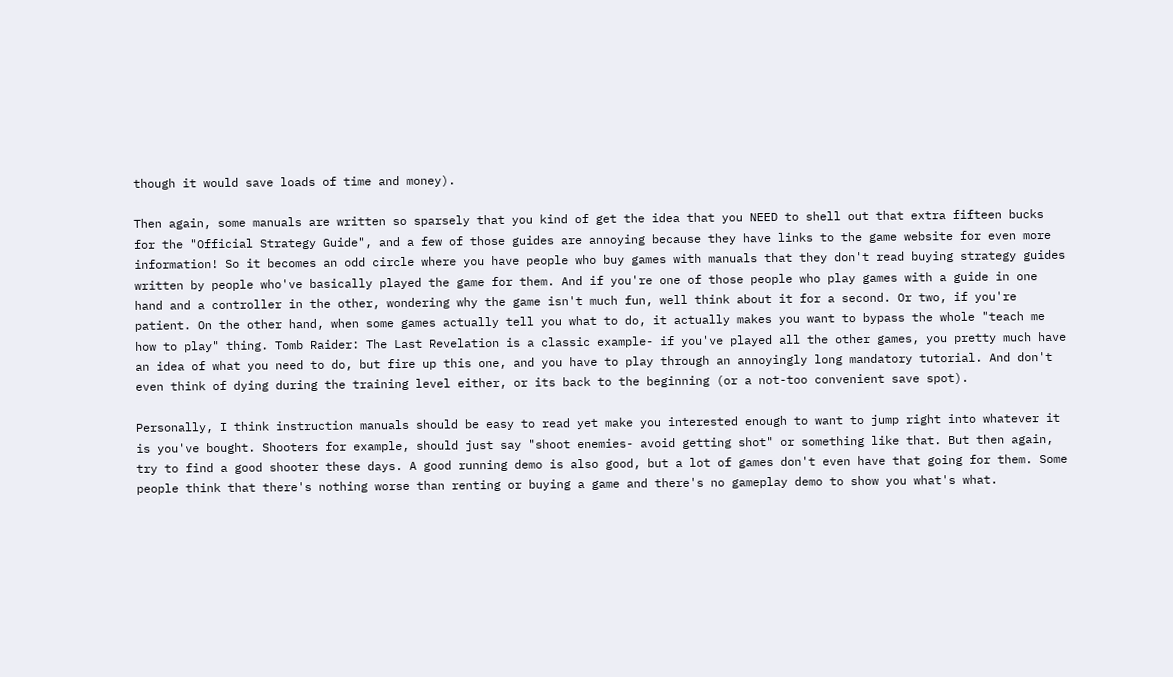though it would save loads of time and money).

Then again, some manuals are written so sparsely that you kind of get the idea that you NEED to shell out that extra fifteen bucks for the "Official Strategy Guide", and a few of those guides are annoying because they have links to the game website for even more information! So it becomes an odd circle where you have people who buy games with manuals that they don't read buying strategy guides written by people who've basically played the game for them. And if you're one of those people who play games with a guide in one hand and a controller in the other, wondering why the game isn't much fun, well think about it for a second. Or two, if you're patient. On the other hand, when some games actually tell you what to do, it actually makes you want to bypass the whole "teach me how to play" thing. Tomb Raider: The Last Revelation is a classic example- if you've played all the other games, you pretty much have an idea of what you need to do, but fire up this one, and you have to play through an annoyingly long mandatory tutorial. And don't even think of dying during the training level either, or its back to the beginning (or a not-too convenient save spot).

Personally, I think instruction manuals should be easy to read yet make you interested enough to want to jump right into whatever it is you've bought. Shooters for example, should just say "shoot enemies- avoid getting shot" or something like that. But then again, try to find a good shooter these days. A good running demo is also good, but a lot of games don't even have that going for them. Some people think that there's nothing worse than renting or buying a game and there's no gameplay demo to show you what's what.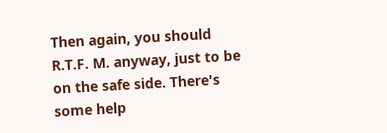Then again, you should R.T.F. M. anyway, just to be on the safe side. There's some help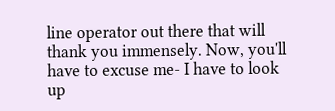line operator out there that will thank you immensely. Now, you'll have to excuse me- I have to look up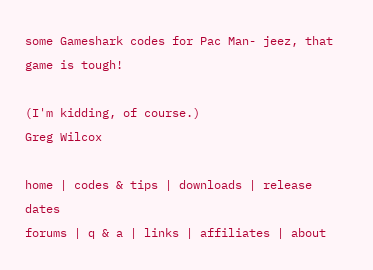some Gameshark codes for Pac Man- jeez, that game is tough!

(I'm kidding, of course.)
Greg Wilcox

home | codes & tips | downloads | release dates
forums | q & a | links | affiliates | about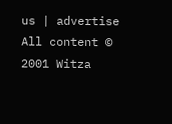us | advertise
All content © 2001 Witza